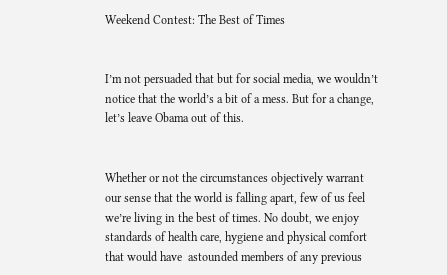Weekend Contest: The Best of Times


I’m not persuaded that but for social media, we wouldn’t notice that the world’s a bit of a mess. But for a change, let’s leave Obama out of this.


Whether or not the circumstances objectively warrant our sense that the world is falling apart, few of us feel we’re living in the best of times. No doubt, we enjoy standards of health care, hygiene and physical comfort that would have  astounded members of any previous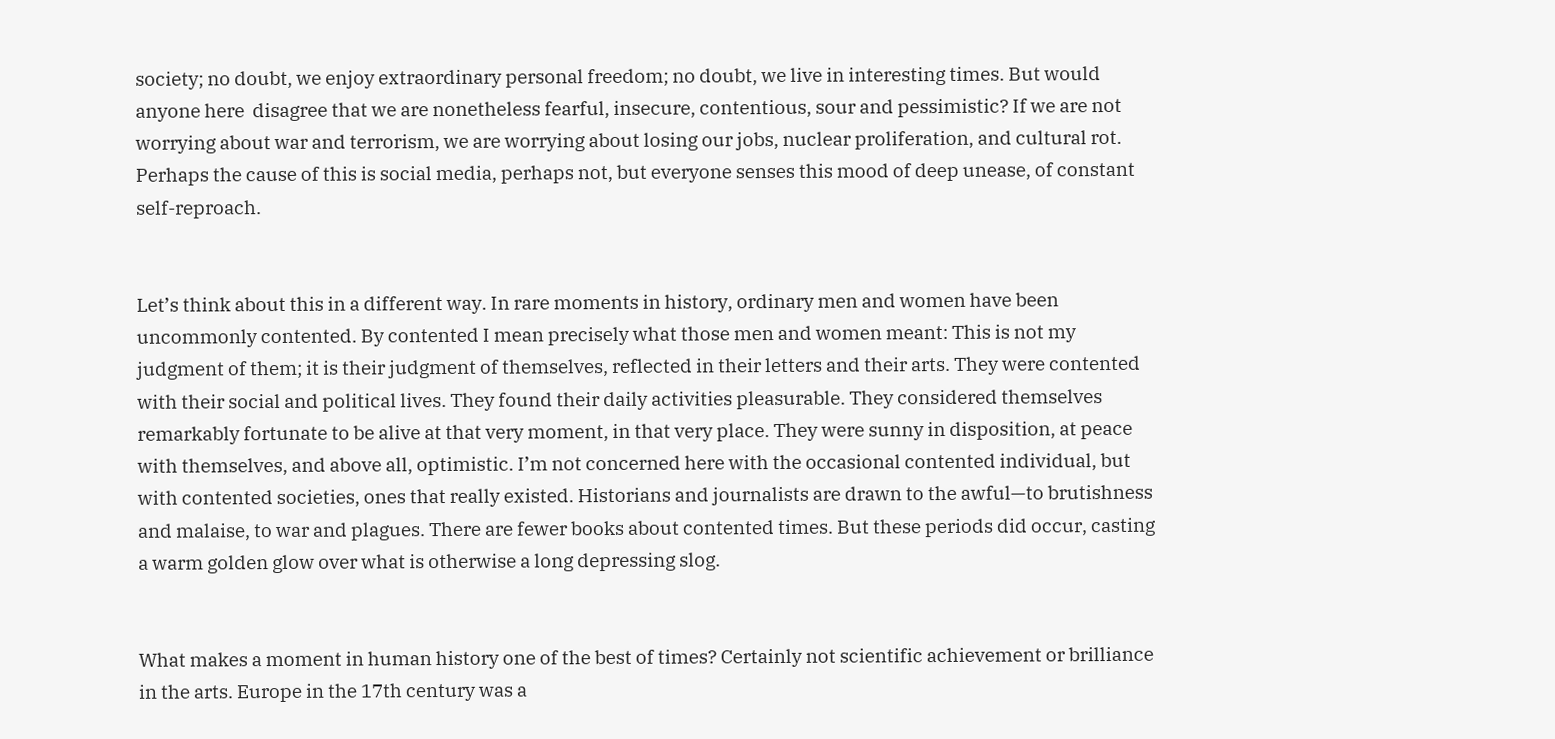society; no doubt, we enjoy extraordinary personal freedom; no doubt, we live in interesting times. But would anyone here  disagree that we are nonetheless fearful, insecure, contentious, sour and pessimistic? If we are not worrying about war and terrorism, we are worrying about losing our jobs, nuclear proliferation, and cultural rot. Perhaps the cause of this is social media, perhaps not, but everyone senses this mood of deep unease, of constant self-reproach.


Let’s think about this in a different way. In rare moments in history, ordinary men and women have been uncommonly contented. By contented I mean precisely what those men and women meant: This is not my judgment of them; it is their judgment of themselves, reflected in their letters and their arts. They were contented with their social and political lives. They found their daily activities pleasurable. They considered themselves remarkably fortunate to be alive at that very moment, in that very place. They were sunny in disposition, at peace with themselves, and above all, optimistic. I’m not concerned here with the occasional contented individual, but with contented societies, ones that really existed. Historians and journalists are drawn to the awful—to brutishness and malaise, to war and plagues. There are fewer books about contented times. But these periods did occur, casting a warm golden glow over what is otherwise a long depressing slog.


What makes a moment in human history one of the best of times? Certainly not scientific achievement or brilliance in the arts. Europe in the 17th century was a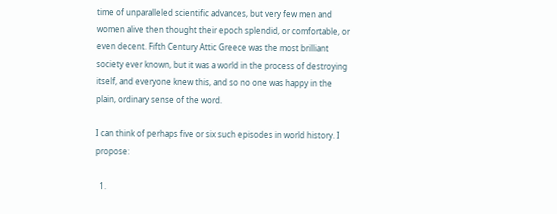time of unparalleled scientific advances, but very few men and women alive then thought their epoch splendid, or comfortable, or even decent. Fifth Century Attic Greece was the most brilliant society ever known, but it was a world in the process of destroying itself, and everyone knew this, and so no one was happy in the plain, ordinary sense of the word.

I can think of perhaps five or six such episodes in world history. I propose:

  1.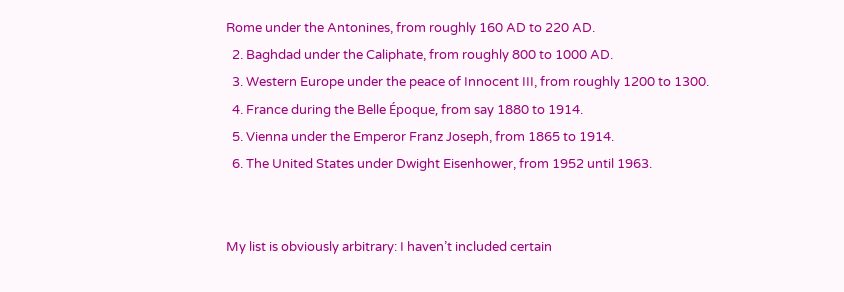Rome under the Antonines, from roughly 160 AD to 220 AD.
  2. Baghdad under the Caliphate, from roughly 800 to 1000 AD.
  3. Western Europe under the peace of Innocent III, from roughly 1200 to 1300.
  4. France during the Belle Époque, from say 1880 to 1914.
  5. Vienna under the Emperor Franz Joseph, from 1865 to 1914.
  6. The United States under Dwight Eisenhower, from 1952 until 1963.


My list is obviously arbitrary: I haven’t included certain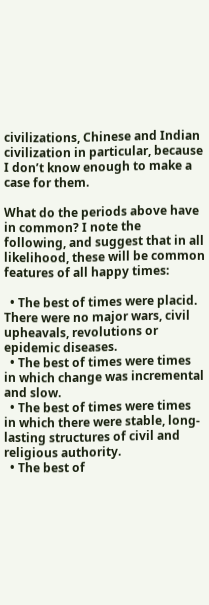civilizations, Chinese and Indian civilization in particular, because I don’t know enough to make a case for them.

What do the periods above have in common? I note the following, and suggest that in all likelihood, these will be common features of all happy times:

  • The best of times were placid. There were no major wars, civil upheavals, revolutions or epidemic diseases.
  • The best of times were times in which change was incremental and slow.
  • The best of times were times in which there were stable, long-lasting structures of civil and religious authority.
  • The best of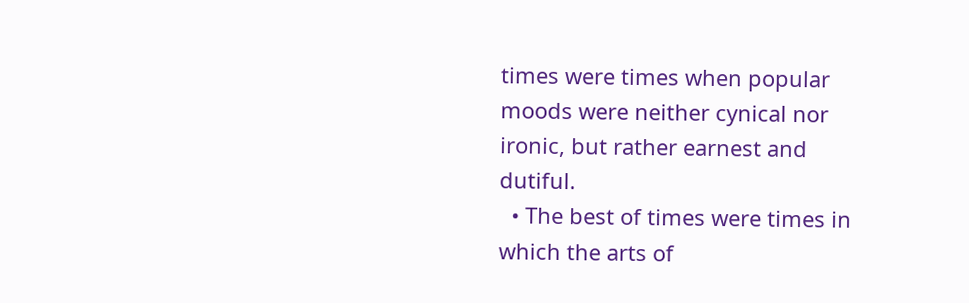times were times when popular moods were neither cynical nor ironic, but rather earnest and dutiful.
  • The best of times were times in which the arts of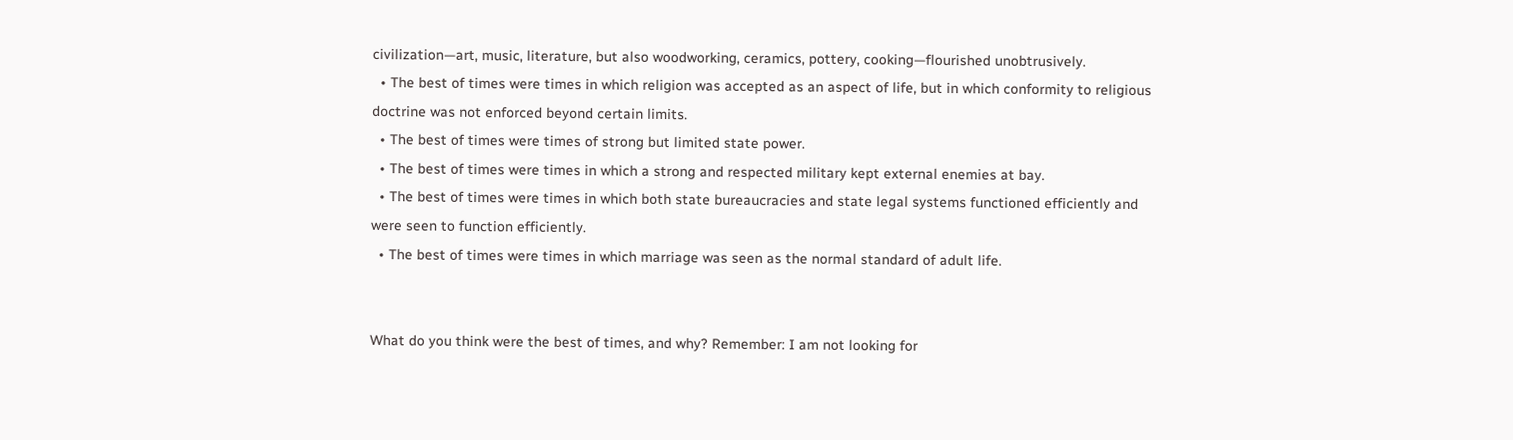civilization—art, music, literature, but also woodworking, ceramics, pottery, cooking—flourished unobtrusively.
  • The best of times were times in which religion was accepted as an aspect of life, but in which conformity to religious doctrine was not enforced beyond certain limits.
  • The best of times were times of strong but limited state power.
  • The best of times were times in which a strong and respected military kept external enemies at bay.
  • The best of times were times in which both state bureaucracies and state legal systems functioned efficiently and were seen to function efficiently.
  • The best of times were times in which marriage was seen as the normal standard of adult life.


What do you think were the best of times, and why? Remember: I am not looking for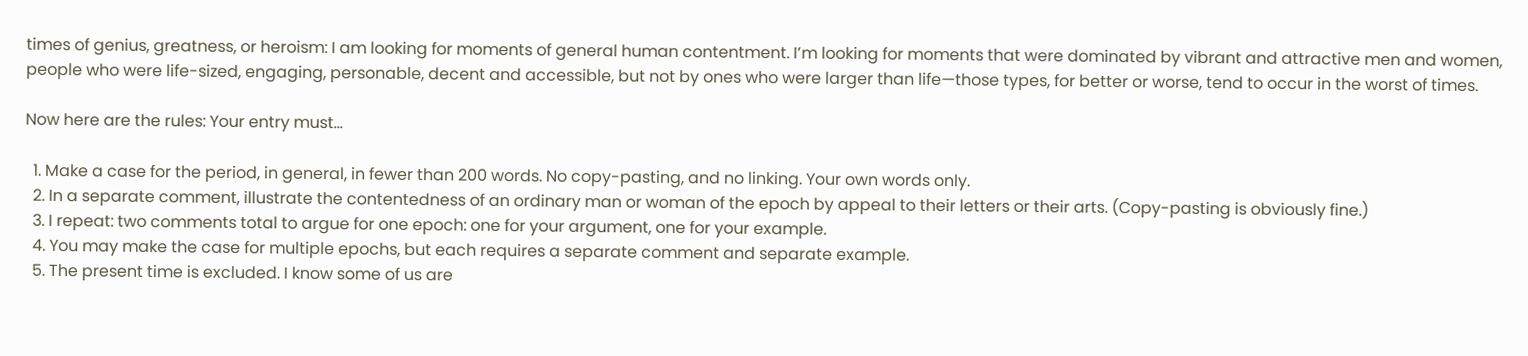times of genius, greatness, or heroism: I am looking for moments of general human contentment. I’m looking for moments that were dominated by vibrant and attractive men and women, people who were life-sized, engaging, personable, decent and accessible, but not by ones who were larger than life—those types, for better or worse, tend to occur in the worst of times.

Now here are the rules: Your entry must…

  1. Make a case for the period, in general, in fewer than 200 words. No copy-pasting, and no linking. Your own words only.
  2. In a separate comment, illustrate the contentedness of an ordinary man or woman of the epoch by appeal to their letters or their arts. (Copy-pasting is obviously fine.)
  3. I repeat: two comments total to argue for one epoch: one for your argument, one for your example.
  4. You may make the case for multiple epochs, but each requires a separate comment and separate example.
  5. The present time is excluded. I know some of us are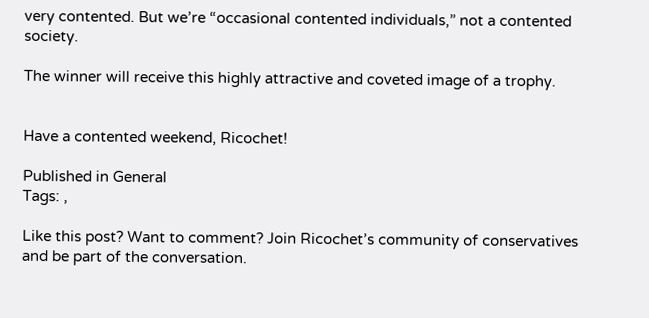very contented. But we’re “occasional contented individuals,” not a contented society.

The winner will receive this highly attractive and coveted image of a trophy.


Have a contented weekend, Ricochet!

Published in General
Tags: ,

Like this post? Want to comment? Join Ricochet’s community of conservatives and be part of the conversation.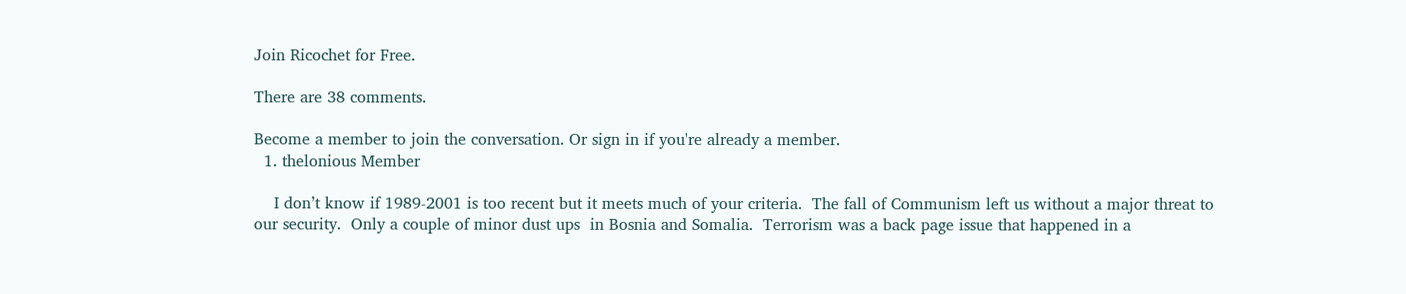Join Ricochet for Free.

There are 38 comments.

Become a member to join the conversation. Or sign in if you're already a member.
  1. thelonious Member

    I don’t know if 1989-2001 is too recent but it meets much of your criteria.  The fall of Communism left us without a major threat to our security.  Only a couple of minor dust ups  in Bosnia and Somalia.  Terrorism was a back page issue that happened in a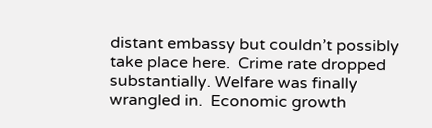distant embassy but couldn’t possibly take place here.  Crime rate dropped substantially. Welfare was finally wrangled in.  Economic growth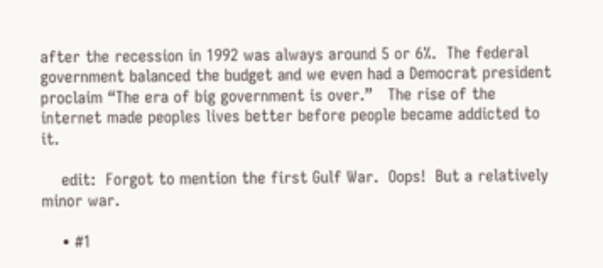after the recession in 1992 was always around 5 or 6%.  The federal government balanced the budget and we even had a Democrat president proclaim “The era of big government is over.”   The rise of the internet made peoples lives better before people became addicted to it.

    edit:  Forgot to mention the first Gulf War.  Oops!  But a relatively minor war.

    • #1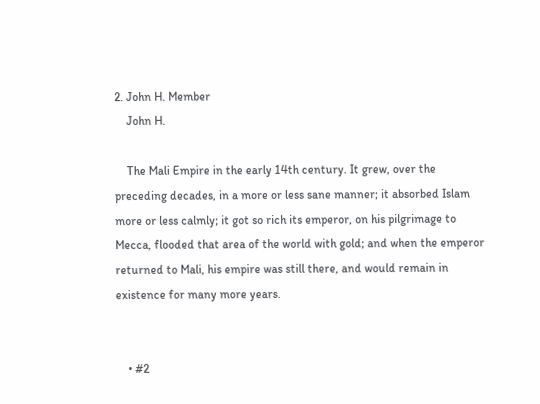2. John H. Member
    John H.

    The Mali Empire in the early 14th century. It grew, over the preceding decades, in a more or less sane manner; it absorbed Islam more or less calmly; it got so rich its emperor, on his pilgrimage to Mecca, flooded that area of the world with gold; and when the emperor returned to Mali, his empire was still there, and would remain in existence for many more years.


    • #2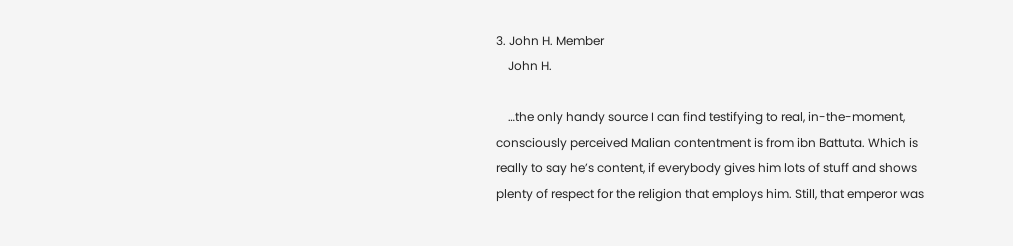3. John H. Member
    John H.

    …the only handy source I can find testifying to real, in-the-moment, consciously perceived Malian contentment is from ibn Battuta. Which is really to say he’s content, if everybody gives him lots of stuff and shows plenty of respect for the religion that employs him. Still, that emperor was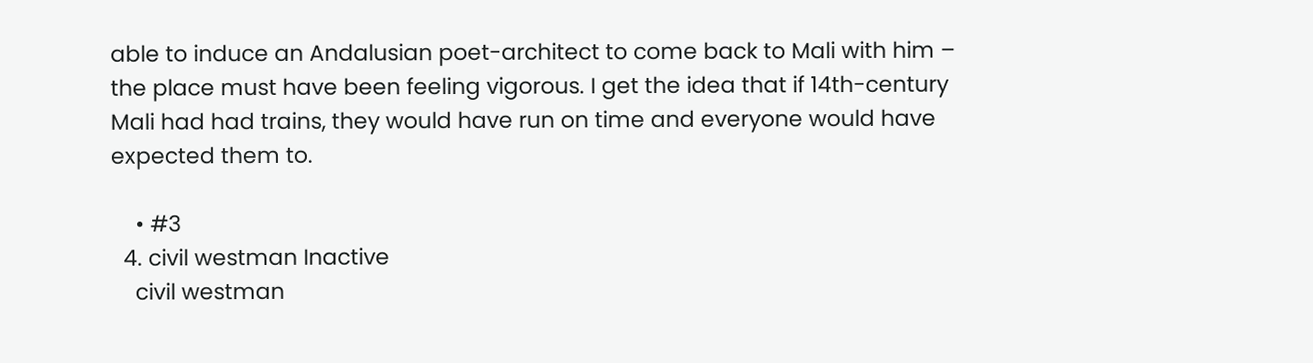able to induce an Andalusian poet-architect to come back to Mali with him – the place must have been feeling vigorous. I get the idea that if 14th-century Mali had had trains, they would have run on time and everyone would have expected them to.

    • #3
  4. civil westman Inactive
    civil westman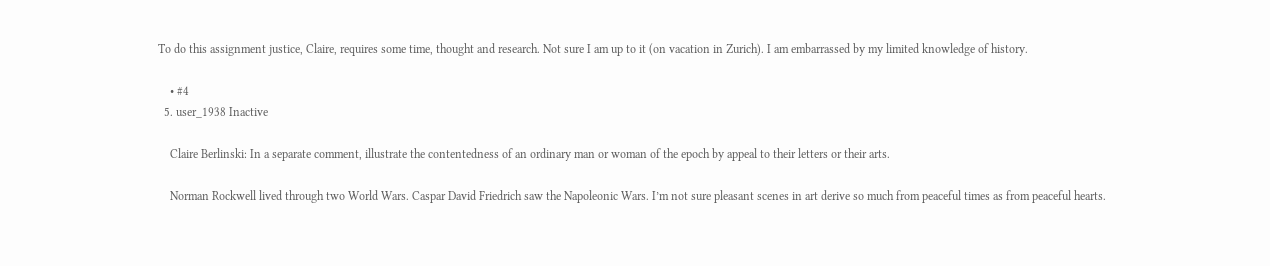To do this assignment justice, Claire, requires some time, thought and research. Not sure I am up to it (on vacation in Zurich). I am embarrassed by my limited knowledge of history.

    • #4
  5. user_1938 Inactive

    Claire Berlinski: In a separate comment, illustrate the contentedness of an ordinary man or woman of the epoch by appeal to their letters or their arts.

    Norman Rockwell lived through two World Wars. Caspar David Friedrich saw the Napoleonic Wars. I’m not sure pleasant scenes in art derive so much from peaceful times as from peaceful hearts.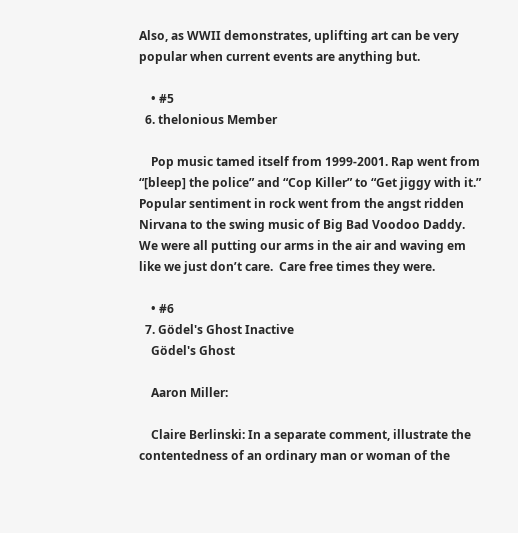Also, as WWII demonstrates, uplifting art can be very popular when current events are anything but.

    • #5
  6. thelonious Member

    Pop music tamed itself from 1999-2001. Rap went from “[bleep] the police” and “Cop Killer” to “Get jiggy with it.”  Popular sentiment in rock went from the angst ridden Nirvana to the swing music of Big Bad Voodoo Daddy.  We were all putting our arms in the air and waving em like we just don’t care.  Care free times they were.

    • #6
  7. Gödel's Ghost Inactive
    Gödel's Ghost

    Aaron Miller:

    Claire Berlinski: In a separate comment, illustrate the contentedness of an ordinary man or woman of the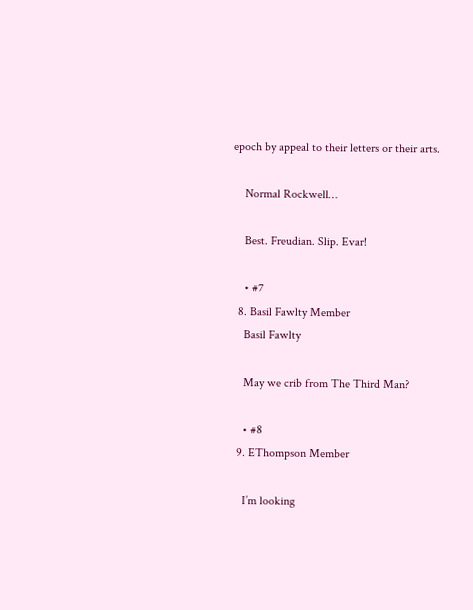epoch by appeal to their letters or their arts.

    Normal Rockwell…

    Best. Freudian. Slip. Evar!

    • #7
  8. Basil Fawlty Member
    Basil Fawlty

    May we crib from The Third Man?

    • #8
  9. EThompson Member

    I’m looking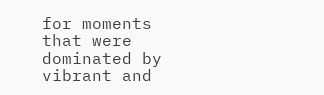for moments that were dominated by vibrant and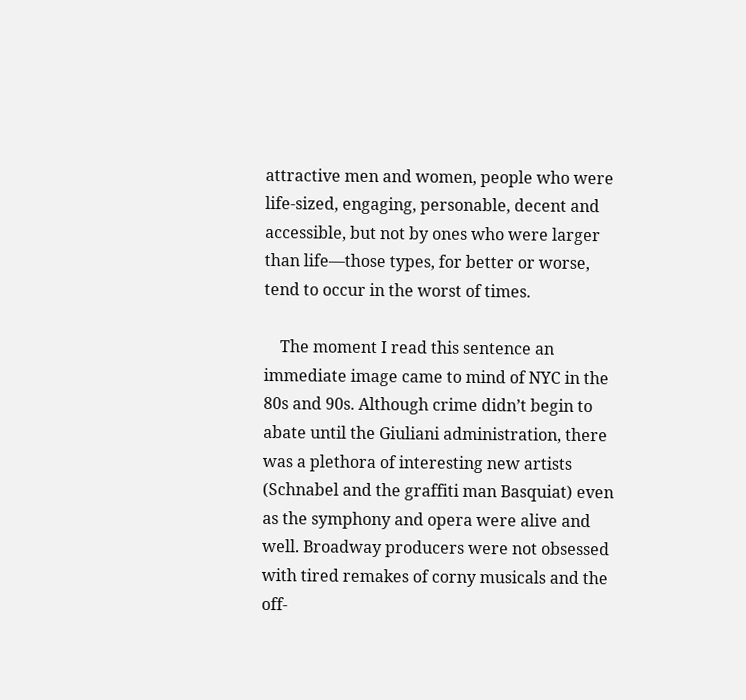attractive men and women, people who were life-sized, engaging, personable, decent and accessible, but not by ones who were larger than life—those types, for better or worse, tend to occur in the worst of times.

    The moment I read this sentence an immediate image came to mind of NYC in the 80s and 90s. Although crime didn’t begin to abate until the Giuliani administration, there was a plethora of interesting new artists (Schnabel and the graffiti man Basquiat) even as the symphony and opera were alive and well. Broadway producers were not obsessed with tired remakes of corny musicals and the off-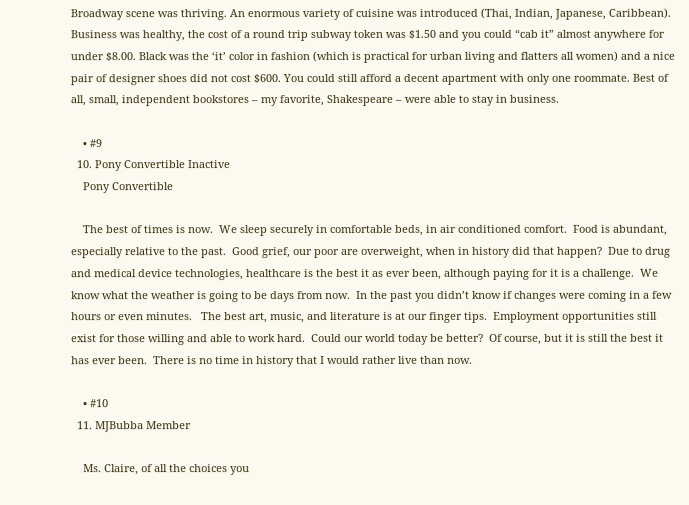Broadway scene was thriving. An enormous variety of cuisine was introduced (Thai, Indian, Japanese, Caribbean). Business was healthy, the cost of a round trip subway token was $1.50 and you could “cab it” almost anywhere for under $8.00. Black was the ‘it’ color in fashion (which is practical for urban living and flatters all women) and a nice pair of designer shoes did not cost $600. You could still afford a decent apartment with only one roommate. Best of all, small, independent bookstores – my favorite, Shakespeare – were able to stay in business.

    • #9
  10. Pony Convertible Inactive
    Pony Convertible

    The best of times is now.  We sleep securely in comfortable beds, in air conditioned comfort.  Food is abundant, especially relative to the past.  Good grief, our poor are overweight, when in history did that happen?  Due to drug and medical device technologies, healthcare is the best it as ever been, although paying for it is a challenge.  We know what the weather is going to be days from now.  In the past you didn’t know if changes were coming in a few hours or even minutes.   The best art, music, and literature is at our finger tips.  Employment opportunities still exist for those willing and able to work hard.  Could our world today be better?  Of course, but it is still the best it has ever been.  There is no time in history that I would rather live than now.

    • #10
  11. MJBubba Member

    Ms. Claire, of all the choices you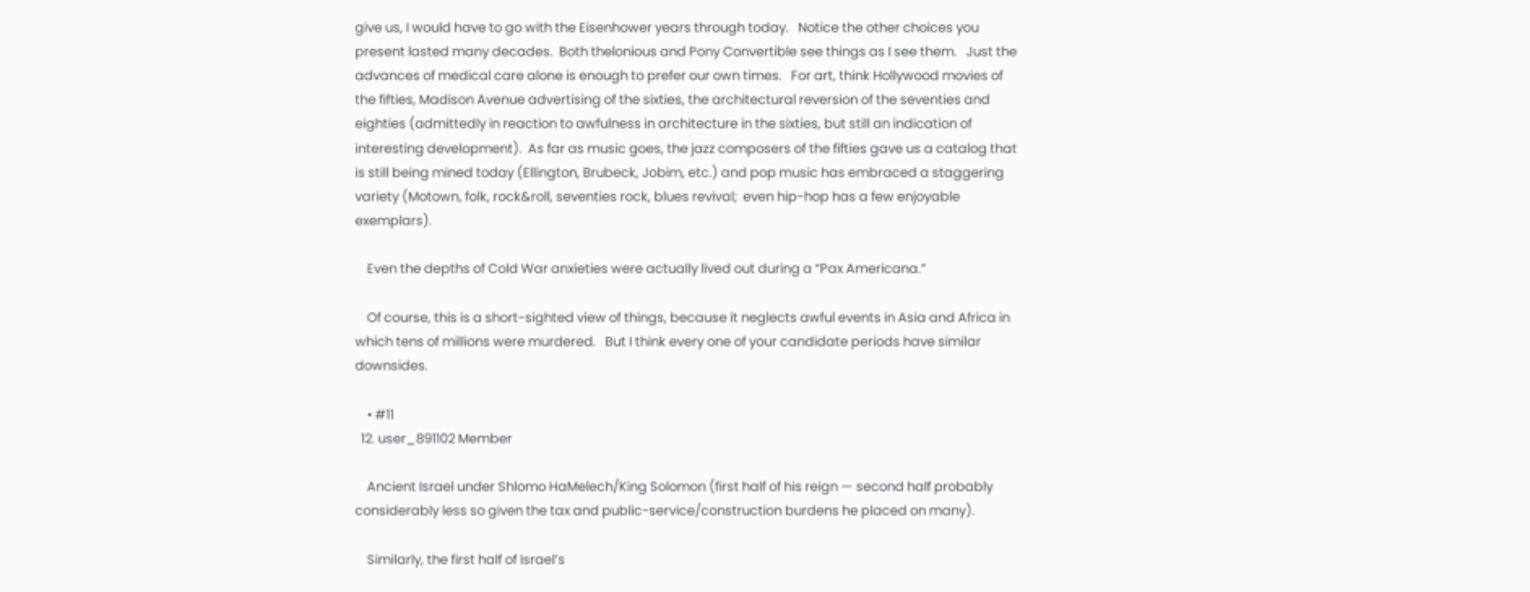give us, I would have to go with the Eisenhower years through today.   Notice the other choices you present lasted many decades.  Both thelonious and Pony Convertible see things as I see them.   Just the advances of medical care alone is enough to prefer our own times.   For art, think Hollywood movies of the fifties, Madison Avenue advertising of the sixties, the architectural reversion of the seventies and eighties (admittedly in reaction to awfulness in architecture in the sixties, but still an indication of interesting development).  As far as music goes, the jazz composers of the fifties gave us a catalog that is still being mined today (Ellington, Brubeck, Jobim, etc.) and pop music has embraced a staggering variety (Motown, folk, rock&roll, seventies rock, blues revival;  even hip-hop has a few enjoyable exemplars).

    Even the depths of Cold War anxieties were actually lived out during a “Pax Americana.”

    Of course, this is a short-sighted view of things, because it neglects awful events in Asia and Africa in which tens of millions were murdered.   But I think every one of your candidate periods have similar downsides.

    • #11
  12. user_891102 Member

    Ancient Israel under Shlomo HaMelech/King Solomon (first half of his reign — second half probably considerably less so given the tax and public-service/construction burdens he placed on many).

    Similarly, the first half of Israel’s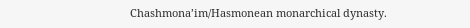Chashmona’im/Hasmonean monarchical dynasty.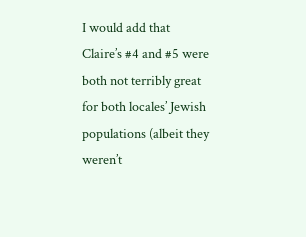I would add that Claire’s #4 and #5 were both not terribly great for both locales’ Jewish populations (albeit they weren’t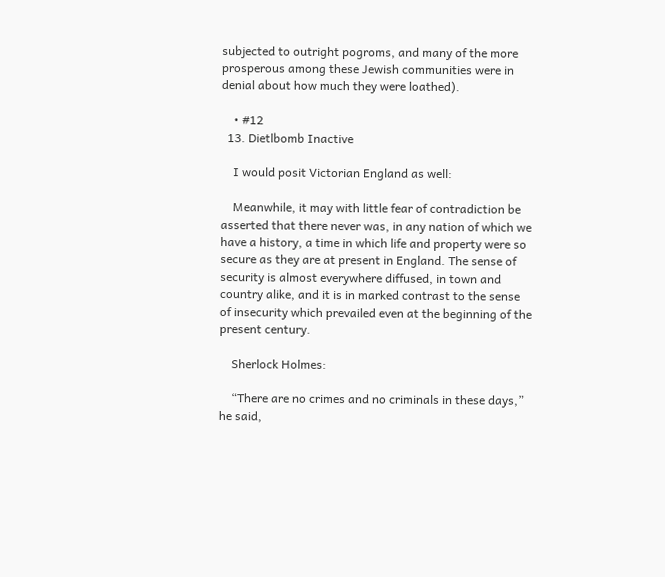subjected to outright pogroms, and many of the more prosperous among these Jewish communities were in denial about how much they were loathed).

    • #12
  13. Dietlbomb Inactive

    I would posit Victorian England as well:

    Meanwhile, it may with little fear of contradiction be asserted that there never was, in any nation of which we have a history, a time in which life and property were so secure as they are at present in England. The sense of security is almost everywhere diffused, in town and country alike, and it is in marked contrast to the sense of insecurity which prevailed even at the beginning of the present century.

    Sherlock Holmes:

    “There are no crimes and no criminals in these days,” he said,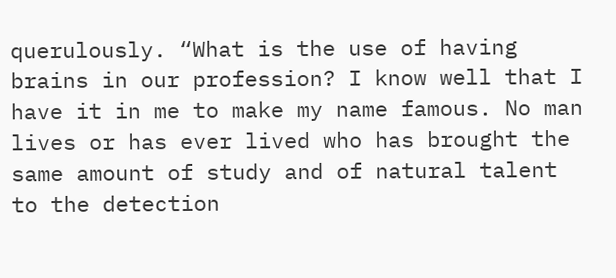querulously. “What is the use of having brains in our profession? I know well that I have it in me to make my name famous. No man lives or has ever lived who has brought the same amount of study and of natural talent to the detection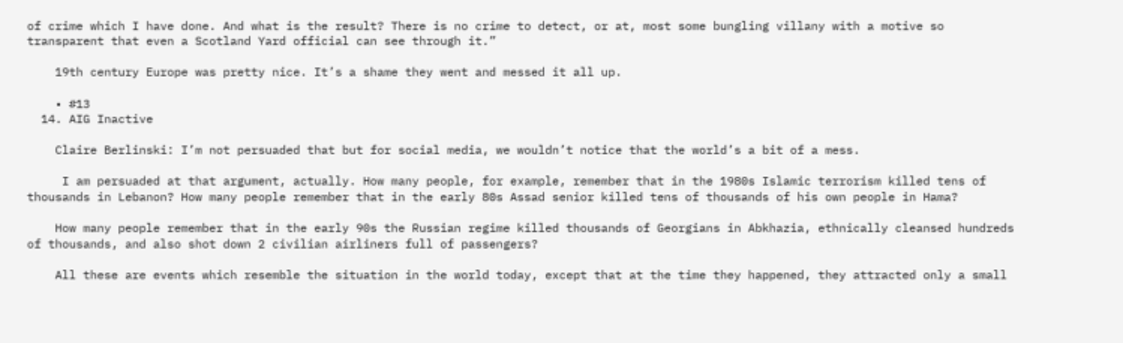of crime which I have done. And what is the result? There is no crime to detect, or at, most some bungling villany with a motive so transparent that even a Scotland Yard official can see through it.”

    19th century Europe was pretty nice. It’s a shame they went and messed it all up.

    • #13
  14. AIG Inactive

    Claire Berlinski: I’m not persuaded that but for social media, we wouldn’t notice that the world’s a bit of a mess.

     I am persuaded at that argument, actually. How many people, for example, remember that in the 1980s Islamic terrorism killed tens of thousands in Lebanon? How many people remember that in the early 80s Assad senior killed tens of thousands of his own people in Hama?

    How many people remember that in the early 90s the Russian regime killed thousands of Georgians in Abkhazia, ethnically cleansed hundreds of thousands, and also shot down 2 civilian airliners full of passengers?

    All these are events which resemble the situation in the world today, except that at the time they happened, they attracted only a small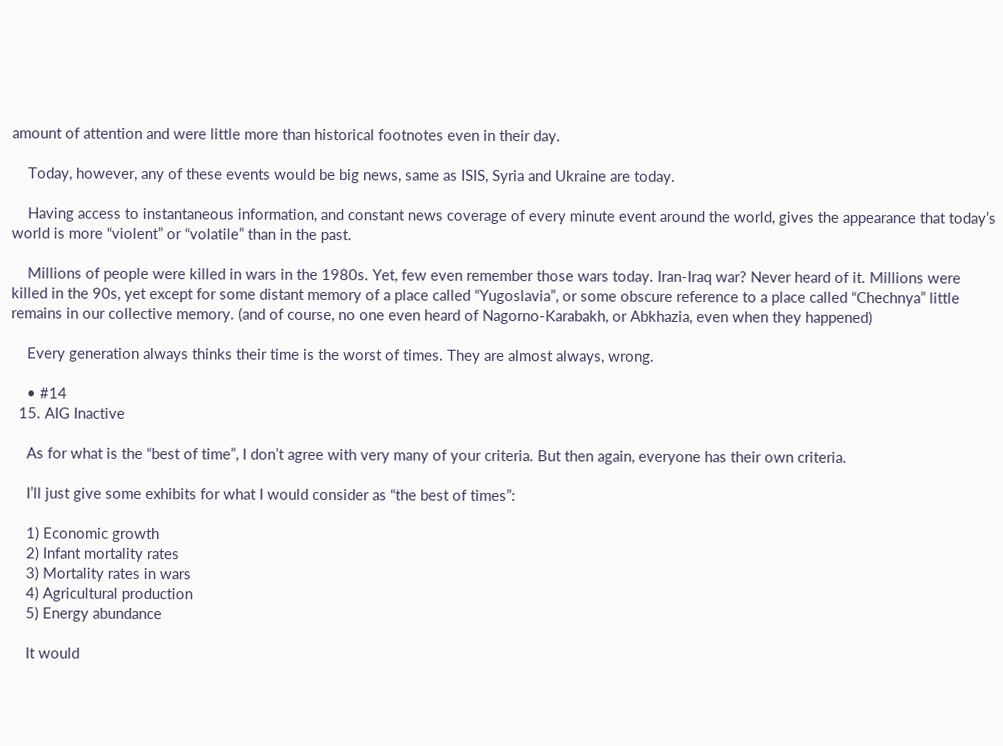amount of attention and were little more than historical footnotes even in their day.

    Today, however, any of these events would be big news, same as ISIS, Syria and Ukraine are today.

    Having access to instantaneous information, and constant news coverage of every minute event around the world, gives the appearance that today’s world is more “violent” or “volatile” than in the past.

    Millions of people were killed in wars in the 1980s. Yet, few even remember those wars today. Iran-Iraq war? Never heard of it. Millions were killed in the 90s, yet except for some distant memory of a place called “Yugoslavia”, or some obscure reference to a place called “Chechnya” little remains in our collective memory. (and of course, no one even heard of Nagorno-Karabakh, or Abkhazia, even when they happened)

    Every generation always thinks their time is the worst of times. They are almost always, wrong.

    • #14
  15. AIG Inactive

    As for what is the “best of time”, I don’t agree with very many of your criteria. But then again, everyone has their own criteria.

    I’ll just give some exhibits for what I would consider as “the best of times”:

    1) Economic growth
    2) Infant mortality rates
    3) Mortality rates in wars
    4) Agricultural production
    5) Energy abundance

    It would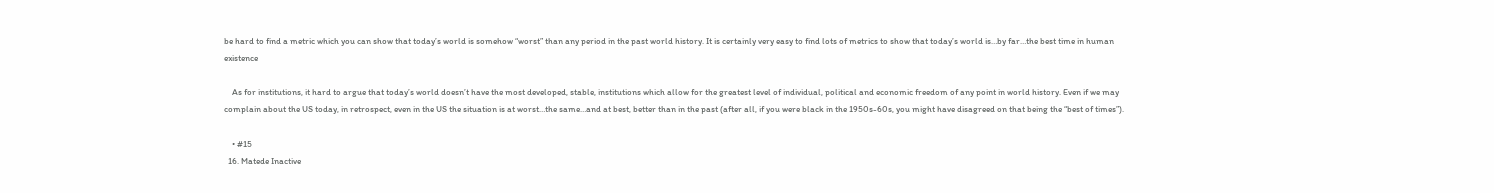be hard to find a metric which you can show that today’s world is somehow “worst” than any period in the past world history. It is certainly very easy to find lots of metrics to show that today’s world is…by far…the best time in human existence

    As for institutions, it hard to argue that today’s world doesn’t have the most developed, stable, institutions which allow for the greatest level of individual, political and economic freedom of any point in world history. Even if we may complain about the US today, in retrospect, even in the US the situation is at worst…the same…and at best, better than in the past (after all, if you were black in the 1950s-60s, you might have disagreed on that being the “best of times”).

    • #15
  16. Matede Inactive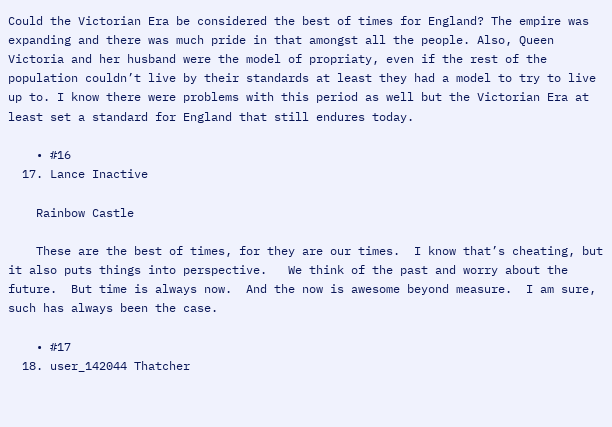Could the Victorian Era be considered the best of times for England? The empire was expanding and there was much pride in that amongst all the people. Also, Queen Victoria and her husband were the model of propriaty, even if the rest of the population couldn’t live by their standards at least they had a model to try to live up to. I know there were problems with this period as well but the Victorian Era at least set a standard for England that still endures today.

    • #16
  17. Lance Inactive

    Rainbow Castle

    These are the best of times, for they are our times.  I know that’s cheating, but it also puts things into perspective.   We think of the past and worry about the future.  But time is always now.  And the now is awesome beyond measure.  I am sure, such has always been the case.

    • #17
  18. user_142044 Thatcher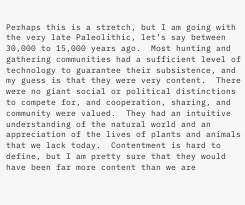Perhaps this is a stretch, but I am going with the very late Paleolithic, let’s say between 30,000 to 15,000 years ago.  Most hunting and gathering communities had a sufficient level of technology to guarantee their subsistence, and my guess is that they were very content.  There were no giant social or political distinctions to compete for, and cooperation, sharing, and community were valued.  They had an intuitive understanding of the natural world and an appreciation of the lives of plants and animals that we lack today.  Contentment is hard to define, but I am pretty sure that they would have been far more content than we are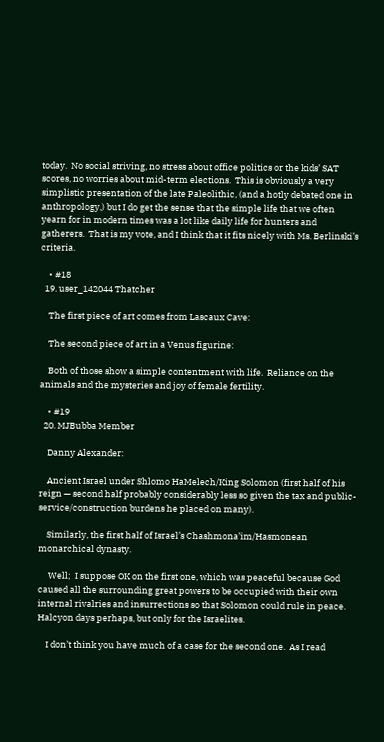today.  No social striving, no stress about office politics or the kids’ SAT scores, no worries about mid-term elections.  This is obviously a very simplistic presentation of the late Paleolithic, (and a hotly debated one in anthropology,) but I do get the sense that the simple life that we often yearn for in modern times was a lot like daily life for hunters and gatherers.  That is my vote, and I think that it fits nicely with Ms. Berlinski’s criteria.

    • #18
  19. user_142044 Thatcher

    The first piece of art comes from Lascaux Cave:

    The second piece of art in a Venus figurine:

    Both of those show a simple contentment with life.  Reliance on the animals and the mysteries and joy of female fertility.

    • #19
  20. MJBubba Member

    Danny Alexander:

    Ancient Israel under Shlomo HaMelech/King Solomon (first half of his reign — second half probably considerably less so given the tax and public-service/construction burdens he placed on many).

    Similarly, the first half of Israel’s Chashmona’im/Hasmonean monarchical dynasty.

     Well;  I suppose OK on the first one, which was peaceful because God caused all the surrounding great powers to be occupied with their own internal rivalries and insurrections so that Solomon could rule in peace.   Halcyon days perhaps, but only for the Israelites.

    I don’t think you have much of a case for the second one.  As I read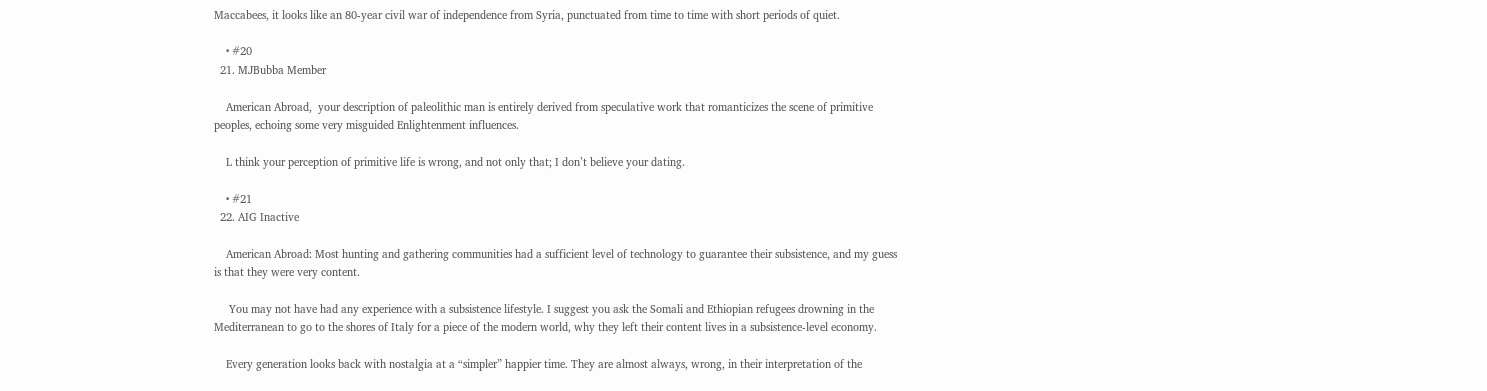Maccabees, it looks like an 80-year civil war of independence from Syria, punctuated from time to time with short periods of quiet.

    • #20
  21. MJBubba Member

    American Abroad,  your description of paleolithic man is entirely derived from speculative work that romanticizes the scene of primitive peoples, echoing some very misguided Enlightenment influences.

    L think your perception of primitive life is wrong, and not only that; I don’t believe your dating.

    • #21
  22. AIG Inactive

    American Abroad: Most hunting and gathering communities had a sufficient level of technology to guarantee their subsistence, and my guess is that they were very content.

     You may not have had any experience with a subsistence lifestyle. I suggest you ask the Somali and Ethiopian refugees drowning in the Mediterranean to go to the shores of Italy for a piece of the modern world, why they left their content lives in a subsistence-level economy.

    Every generation looks back with nostalgia at a “simpler” happier time. They are almost always, wrong, in their interpretation of the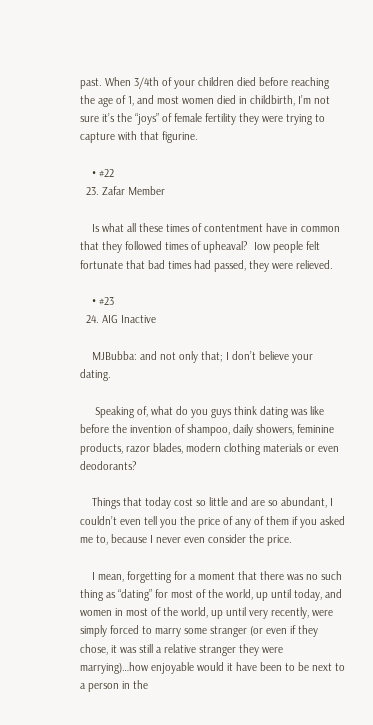past. When 3/4th of your children died before reaching the age of 1, and most women died in childbirth, I’m not sure it’s the “joys” of female fertility they were trying to capture with that figurine.

    • #22
  23. Zafar Member

    Is what all these times of contentment have in common that they followed times of upheaval?  Iow people felt fortunate that bad times had passed, they were relieved.

    • #23
  24. AIG Inactive

    MJBubba: and not only that; I don’t believe your dating.

     Speaking of, what do you guys think dating was like before the invention of shampoo, daily showers, feminine products, razor blades, modern clothing materials or even deodorants?

    Things that today cost so little and are so abundant, I couldn’t even tell you the price of any of them if you asked me to, because I never even consider the price.

    I mean, forgetting for a moment that there was no such thing as “dating” for most of the world, up until today, and women in most of the world, up until very recently, were simply forced to marry some stranger (or even if they chose, it was still a relative stranger they were marrying)…how enjoyable would it have been to be next to a person in the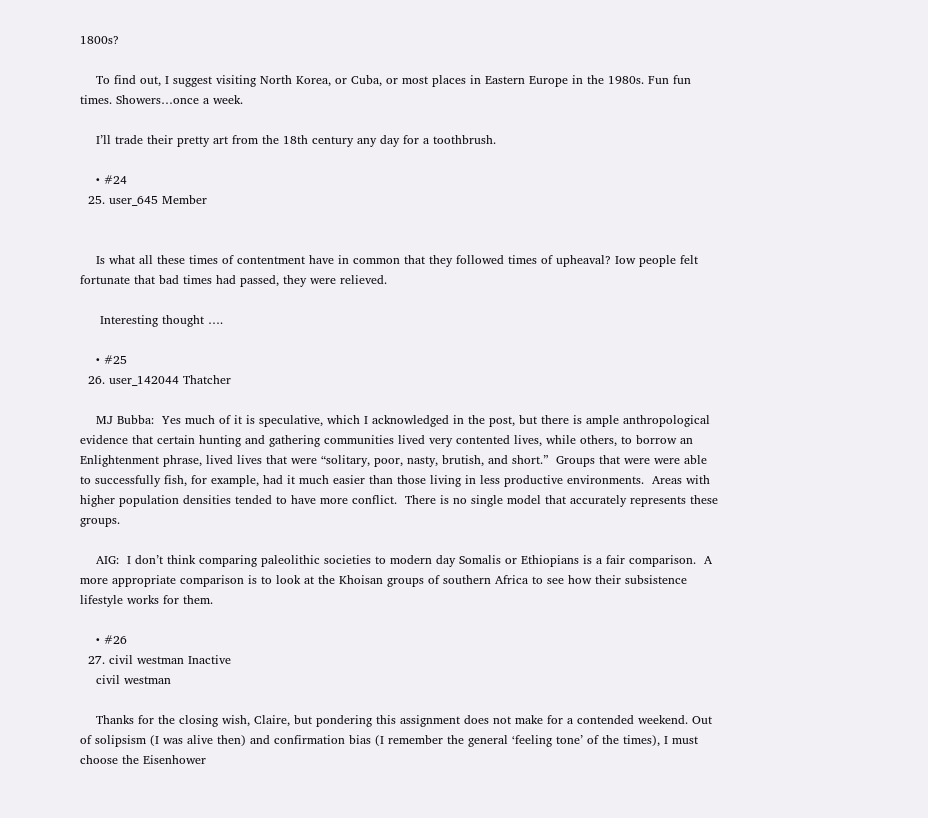1800s?

    To find out, I suggest visiting North Korea, or Cuba, or most places in Eastern Europe in the 1980s. Fun fun times. Showers…once a week.

    I’ll trade their pretty art from the 18th century any day for a toothbrush.

    • #24
  25. user_645 Member


    Is what all these times of contentment have in common that they followed times of upheaval? Iow people felt fortunate that bad times had passed, they were relieved.

     Interesting thought ….

    • #25
  26. user_142044 Thatcher

    MJ Bubba:  Yes much of it is speculative, which I acknowledged in the post, but there is ample anthropological evidence that certain hunting and gathering communities lived very contented lives, while others, to borrow an Enlightenment phrase, lived lives that were “solitary, poor, nasty, brutish, and short.”  Groups that were were able to successfully fish, for example, had it much easier than those living in less productive environments.  Areas with higher population densities tended to have more conflict.  There is no single model that accurately represents these groups.

    AIG:  I don’t think comparing paleolithic societies to modern day Somalis or Ethiopians is a fair comparison.  A more appropriate comparison is to look at the Khoisan groups of southern Africa to see how their subsistence lifestyle works for them.

    • #26
  27. civil westman Inactive
    civil westman

    Thanks for the closing wish, Claire, but pondering this assignment does not make for a contended weekend. Out of solipsism (I was alive then) and confirmation bias (I remember the general ‘feeling tone’ of the times), I must choose the Eisenhower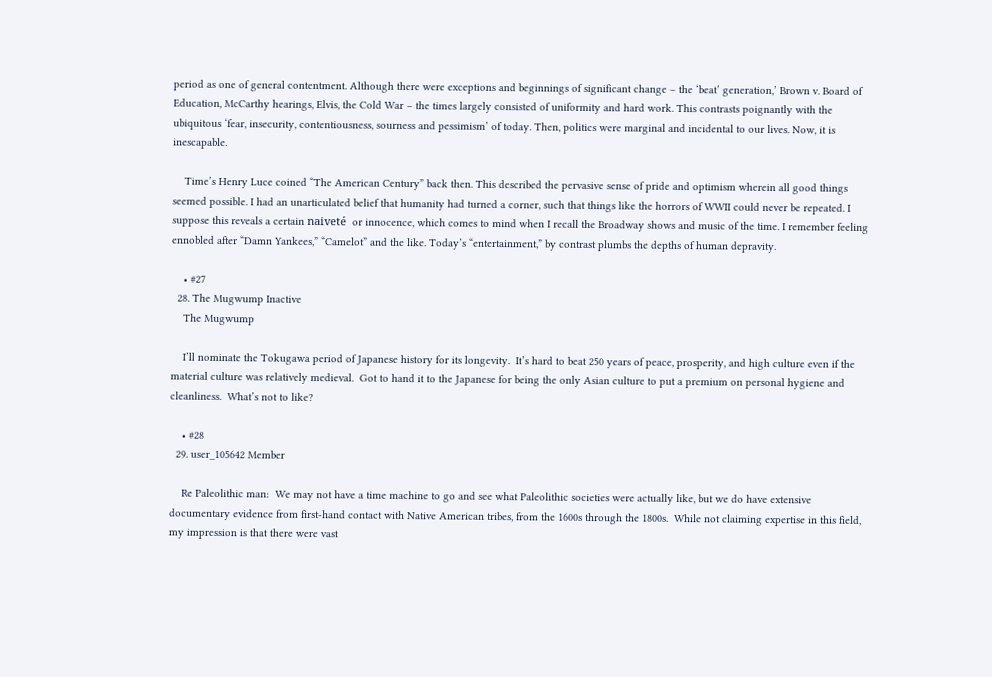period as one of general contentment. Although there were exceptions and beginnings of significant change – the ‘beat’ generation,’ Brown v. Board of Education, McCarthy hearings, Elvis, the Cold War – the times largely consisted of uniformity and hard work. This contrasts poignantly with the ubiquitous ‘fear, insecurity, contentiousness, sourness and pessimism’ of today. Then, politics were marginal and incidental to our lives. Now, it is inescapable.

    Time’s Henry Luce coined “The American Century” back then. This described the pervasive sense of pride and optimism wherein all good things seemed possible. I had an unarticulated belief that humanity had turned a corner, such that things like the horrors of WWII could never be repeated. I suppose this reveals a certain naiveté  or innocence, which comes to mind when I recall the Broadway shows and music of the time. I remember feeling ennobled after “Damn Yankees,” “Camelot” and the like. Today’s “entertainment,” by contrast plumbs the depths of human depravity.

    • #27
  28. The Mugwump Inactive
    The Mugwump

    I’ll nominate the Tokugawa period of Japanese history for its longevity.  It’s hard to beat 250 years of peace, prosperity, and high culture even if the material culture was relatively medieval.  Got to hand it to the Japanese for being the only Asian culture to put a premium on personal hygiene and cleanliness.  What’s not to like?

    • #28
  29. user_105642 Member

    Re Paleolithic man:  We may not have a time machine to go and see what Paleolithic societies were actually like, but we do have extensive documentary evidence from first-hand contact with Native American tribes, from the 1600s through the 1800s.  While not claiming expertise in this field, my impression is that there were vast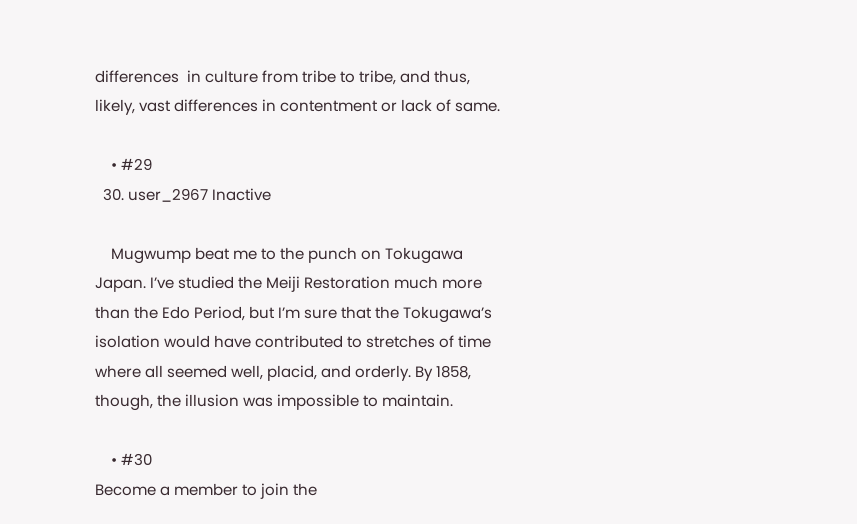differences  in culture from tribe to tribe, and thus, likely, vast differences in contentment or lack of same.

    • #29
  30. user_2967 Inactive

    Mugwump beat me to the punch on Tokugawa Japan. I’ve studied the Meiji Restoration much more than the Edo Period, but I’m sure that the Tokugawa’s isolation would have contributed to stretches of time where all seemed well, placid, and orderly. By 1858, though, the illusion was impossible to maintain.

    • #30
Become a member to join the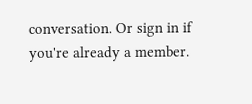conversation. Or sign in if you're already a member.